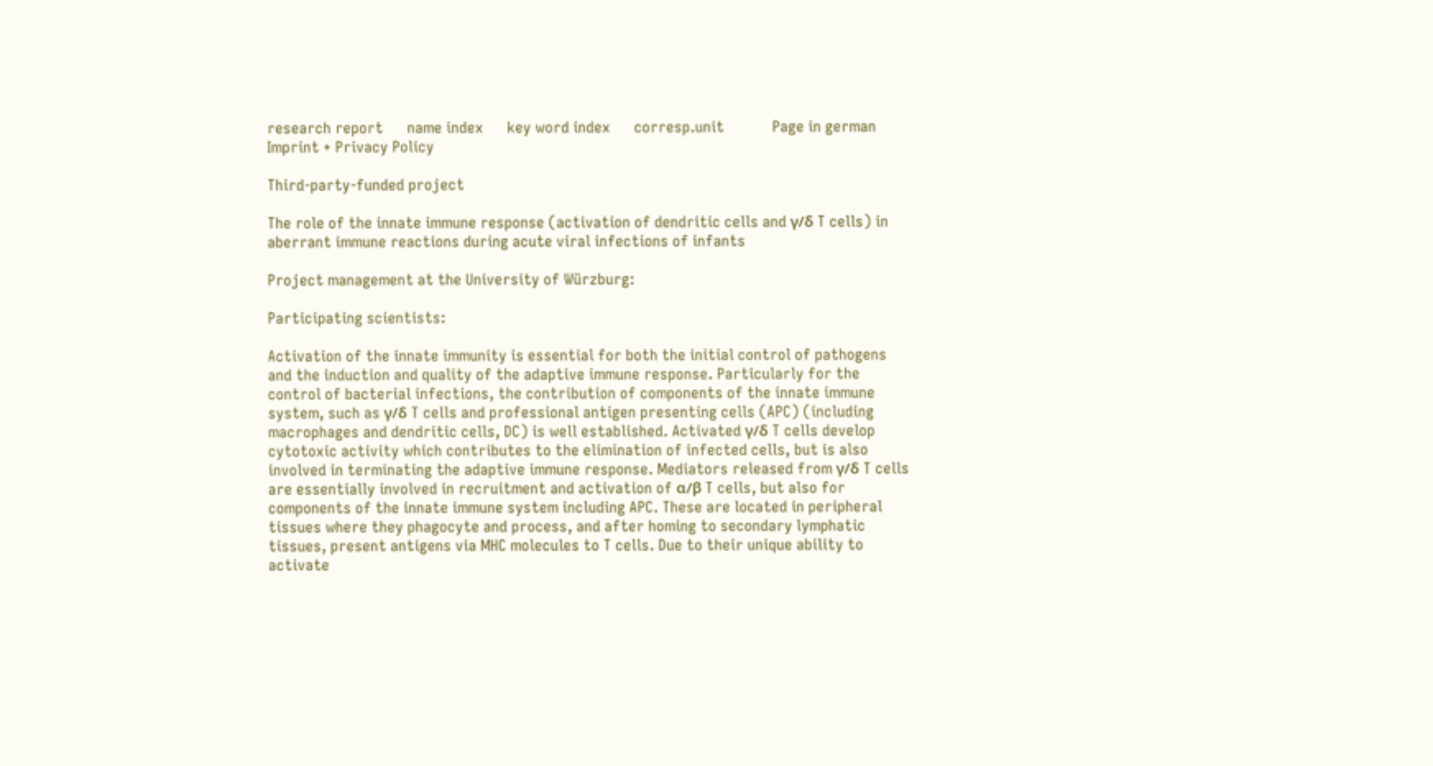research report      name index      key word index      corresp.unit            Page in german      Imprint + Privacy Policy

Third-party-funded project

The role of the innate immune response (activation of dendritic cells and γ/δ T cells) in aberrant immune reactions during acute viral infections of infants

Project management at the University of Würzburg:

Participating scientists:

Activation of the innate immunity is essential for both the initial control of pathogens and the induction and quality of the adaptive immune response. Particularly for the control of bacterial infections, the contribution of components of the innate immune system, such as γ/δ T cells and professional antigen presenting cells (APC) (including macrophages and dendritic cells, DC) is well established. Activated γ/δ T cells develop cytotoxic activity which contributes to the elimination of infected cells, but is also involved in terminating the adaptive immune response. Mediators released from γ/δ T cells are essentially involved in recruitment and activation of α/β T cells, but also for components of the innate immune system including APC. These are located in peripheral tissues where they phagocyte and process, and after homing to secondary lymphatic tissues, present antigens via MHC molecules to T cells. Due to their unique ability to activate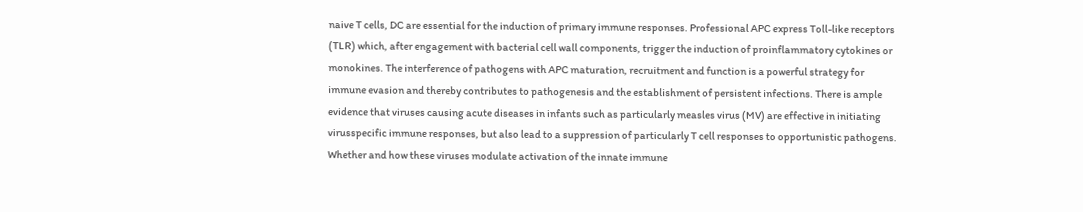naive T cells, DC are essential for the induction of primary immune responses. Professional APC express Toll-like receptors (TLR) which, after engagement with bacterial cell wall components, trigger the induction of proinflammatory cytokines or monokines. The interference of pathogens with APC maturation, recruitment and function is a powerful strategy for immune evasion and thereby contributes to pathogenesis and the establishment of persistent infections. There is ample evidence that viruses causing acute diseases in infants such as particularly measles virus (MV) are effective in initiating virusspecific immune responses, but also lead to a suppression of particularly T cell responses to opportunistic pathogens. Whether and how these viruses modulate activation of the innate immune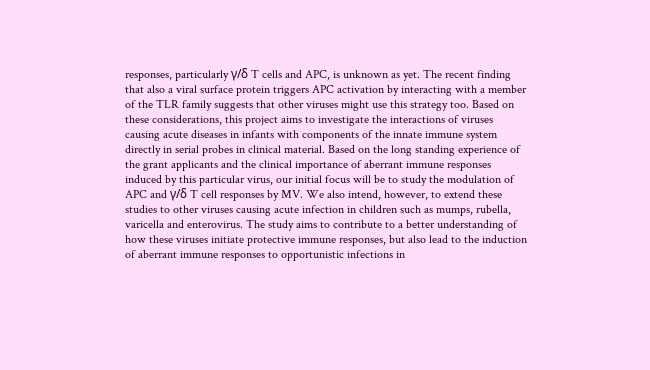responses, particularly γ/δ T cells and APC, is unknown as yet. The recent finding that also a viral surface protein triggers APC activation by interacting with a member of the TLR family suggests that other viruses might use this strategy too. Based on these considerations, this project aims to investigate the interactions of viruses causing acute diseases in infants with components of the innate immune system directly in serial probes in clinical material. Based on the long standing experience of the grant applicants and the clinical importance of aberrant immune responses induced by this particular virus, our initial focus will be to study the modulation of APC and γ/δ T cell responses by MV. We also intend, however, to extend these studies to other viruses causing acute infection in children such as mumps, rubella, varicella and enterovirus. The study aims to contribute to a better understanding of how these viruses initiate protective immune responses, but also lead to the induction of aberrant immune responses to opportunistic infections in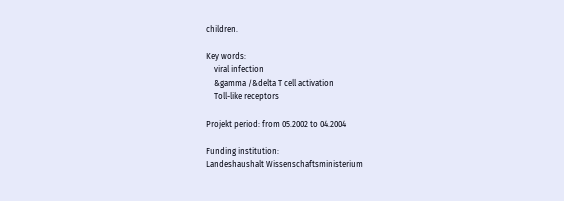children.

Key words:
    viral infection
    &gamma /&delta T cell activation
    Toll-like receptors

Projekt period: from 05.2002 to 04.2004

Funding institution:
Landeshaushalt Wissenschaftsministerium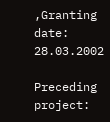,Granting date: 28.03.2002

Preceding project: